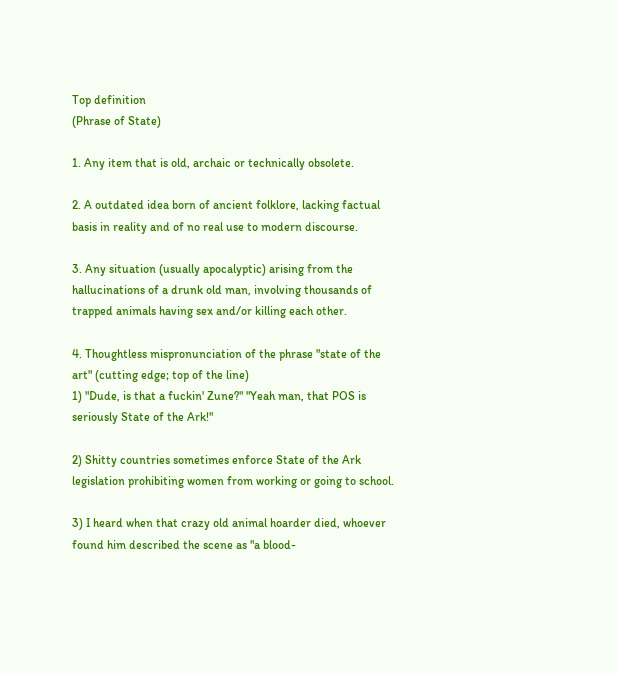Top definition
(Phrase of State)

1. Any item that is old, archaic or technically obsolete.

2. A outdated idea born of ancient folklore, lacking factual basis in reality and of no real use to modern discourse.

3. Any situation (usually apocalyptic) arising from the hallucinations of a drunk old man, involving thousands of trapped animals having sex and/or killing each other.

4. Thoughtless mispronunciation of the phrase "state of the art" (cutting edge; top of the line)
1) "Dude, is that a fuckin' Zune?" "Yeah man, that POS is seriously State of the Ark!"

2) Shitty countries sometimes enforce State of the Ark legislation prohibiting women from working or going to school.

3) I heard when that crazy old animal hoarder died, whoever found him described the scene as "a blood-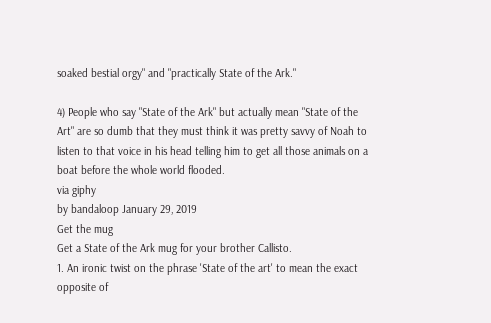soaked bestial orgy" and "practically State of the Ark."

4) People who say "State of the Ark" but actually mean "State of the Art" are so dumb that they must think it was pretty savvy of Noah to listen to that voice in his head telling him to get all those animals on a boat before the whole world flooded.
via giphy
by bandaloop January 29, 2019
Get the mug
Get a State of the Ark mug for your brother Callisto.
1. An ironic twist on the phrase 'State of the art' to mean the exact opposite of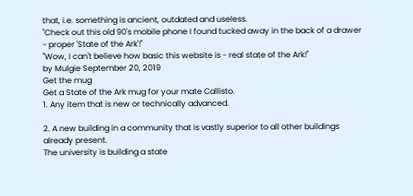that, i.e. something is ancient, outdated and useless.
"Check out this old 90's mobile phone I found tucked away in the back of a drawer - proper 'State of the Ark'!"
"Wow, I can't believe how basic this website is - real state of the Ark!"
by Mulgie September 20, 2019
Get the mug
Get a State of the Ark mug for your mate Callisto.
1. Any item that is new or technically advanced.

2. A new building in a community that is vastly superior to all other buildings already present.
The university is building a state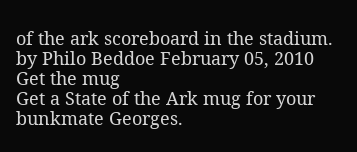of the ark scoreboard in the stadium.
by Philo Beddoe February 05, 2010
Get the mug
Get a State of the Ark mug for your bunkmate Georges.